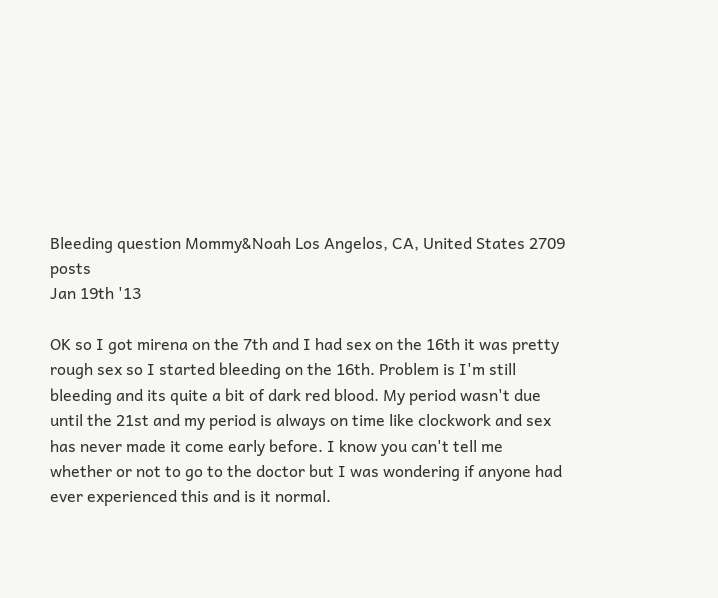Bleeding question Mommy&Noah Los Angelos, CA, United States 2709 posts
Jan 19th '13

OK so I got mirena on the 7th and I had sex on the 16th it was pretty rough sex so I started bleeding on the 16th. Problem is I'm still bleeding and its quite a bit of dark red blood. My period wasn't due until the 21st and my period is always on time like clockwork and sex has never made it come early before. I know you can't tell me whether or not to go to the doctor but I was wondering if anyone had ever experienced this and is it normal.